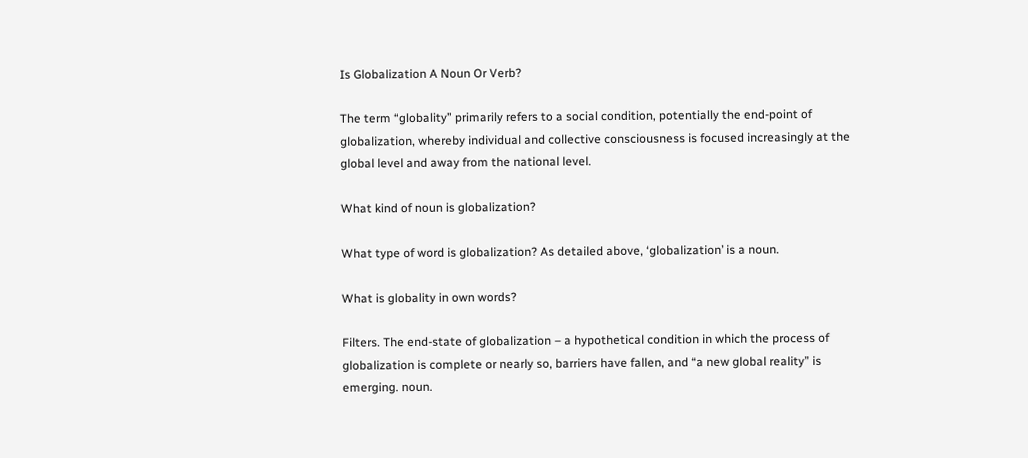Is Globalization A Noun Or Verb?

The term “globality” primarily refers to a social condition, potentially the end-point of globalization, whereby individual and collective consciousness is focused increasingly at the global level and away from the national level.

What kind of noun is globalization?

What type of word is globalization? As detailed above, ‘globalization’ is a noun.

What is globality in own words?

Filters. The end-state of globalization – a hypothetical condition in which the process of globalization is complete or nearly so, barriers have fallen, and “a new global reality” is emerging. noun.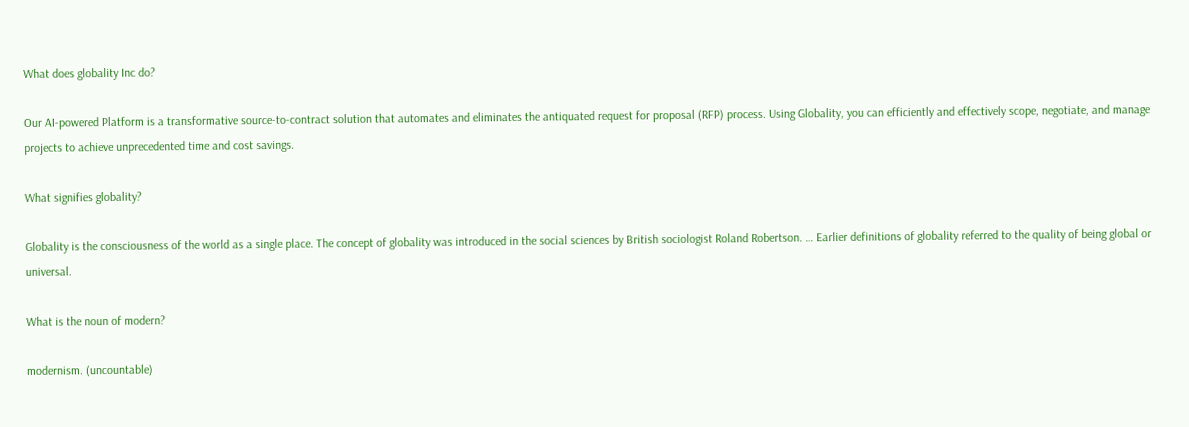What does globality Inc do?

Our AI-powered Platform is a transformative source-to-contract solution that automates and eliminates the antiquated request for proposal (RFP) process. Using Globality, you can efficiently and effectively scope, negotiate, and manage projects to achieve unprecedented time and cost savings.

What signifies globality?

Globality is the consciousness of the world as a single place. The concept of globality was introduced in the social sciences by British sociologist Roland Robertson. … Earlier definitions of globality referred to the quality of being global or universal.

What is the noun of modern?

modernism. (uncountable)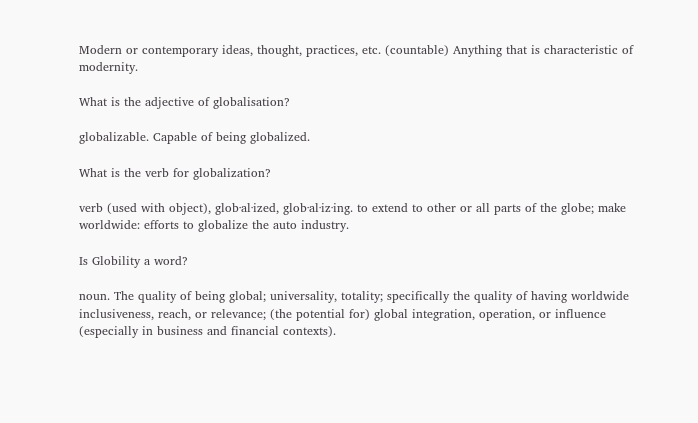Modern or contemporary ideas, thought, practices, etc. (countable) Anything that is characteristic of modernity.

What is the adjective of globalisation?

globalizable. Capable of being globalized.

What is the verb for globalization?

verb (used with object), glob·al·ized, glob·al·iz·ing. to extend to other or all parts of the globe; make worldwide: efforts to globalize the auto industry.

Is Globility a word?

noun. The quality of being global; universality, totality; specifically the quality of having worldwide inclusiveness, reach, or relevance; (the potential for) global integration, operation, or influence (especially in business and financial contexts).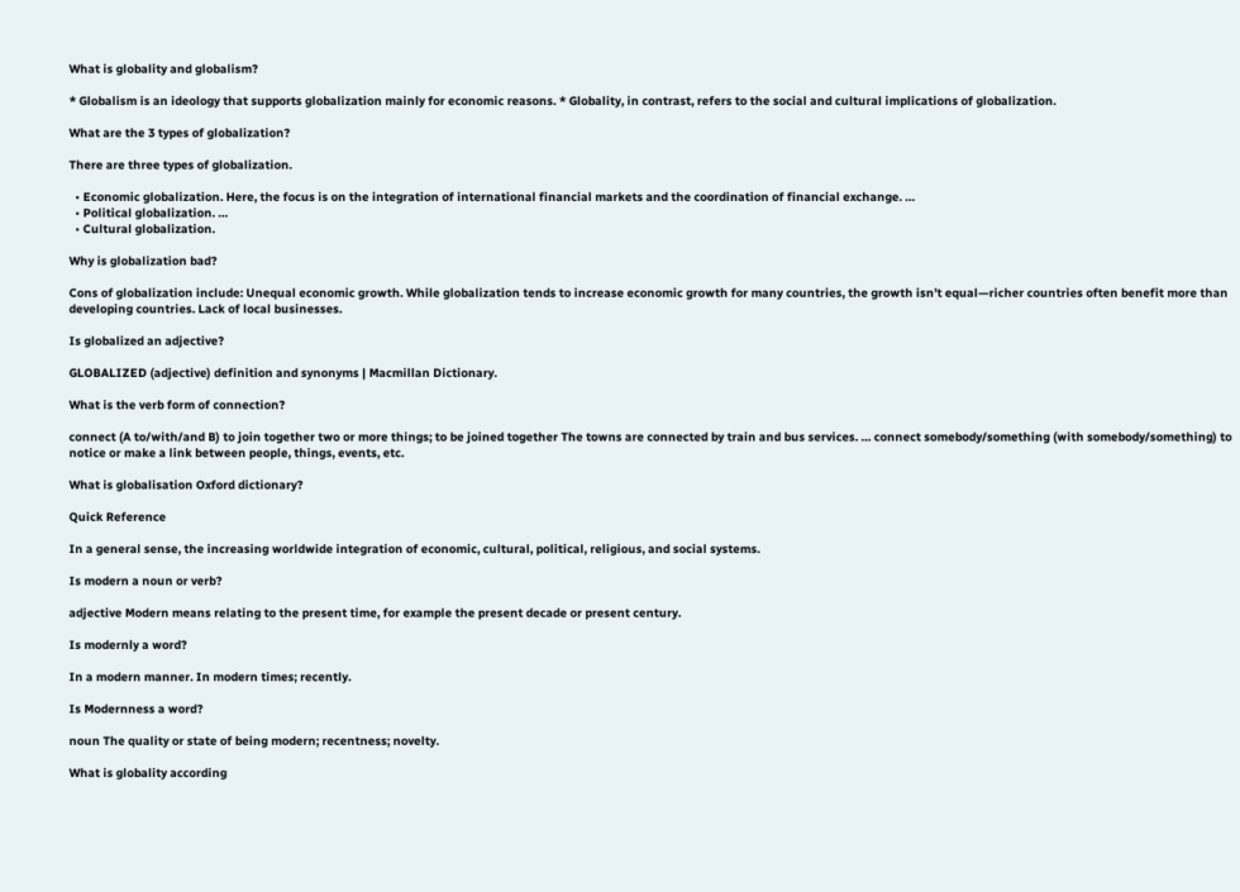What is globality and globalism?

* Globalism is an ideology that supports globalization mainly for economic reasons. * Globality, in contrast, refers to the social and cultural implications of globalization.

What are the 3 types of globalization?

There are three types of globalization.

  • Economic globalization. Here, the focus is on the integration of international financial markets and the coordination of financial exchange. …
  • Political globalization. …
  • Cultural globalization.

Why is globalization bad?

Cons of globalization include: Unequal economic growth. While globalization tends to increase economic growth for many countries, the growth isn’t equal—richer countries often benefit more than developing countries. Lack of local businesses.

Is globalized an adjective?

GLOBALIZED (adjective) definition and synonyms | Macmillan Dictionary.

What is the verb form of connection?

connect (A to/with/and B) to join together two or more things; to be joined together The towns are connected by train and bus services. … connect somebody/something (with somebody/something) to notice or make a link between people, things, events, etc.

What is globalisation Oxford dictionary?

Quick Reference

In a general sense, the increasing worldwide integration of economic, cultural, political, religious, and social systems.

Is modern a noun or verb?

adjective Modern means relating to the present time, for example the present decade or present century.

Is modernly a word?

In a modern manner. In modern times; recently.

Is Modernness a word?

noun The quality or state of being modern; recentness; novelty.

What is globality according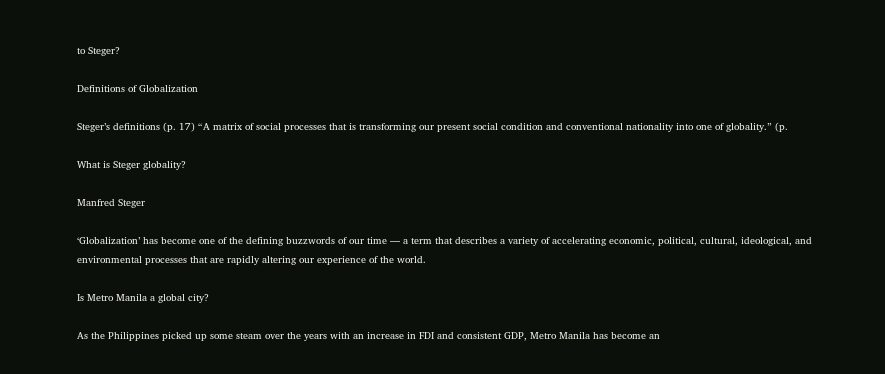to Steger?

Definitions of Globalization

Steger’s definitions (p. 17) “A matrix of social processes that is transforming our present social condition and conventional nationality into one of globality.” (p.

What is Steger globality?

Manfred Steger

‘Globalization’ has become one of the defining buzzwords of our time — a term that describes a variety of accelerating economic, political, cultural, ideological, and environmental processes that are rapidly altering our experience of the world.

Is Metro Manila a global city?

As the Philippines picked up some steam over the years with an increase in FDI and consistent GDP, Metro Manila has become an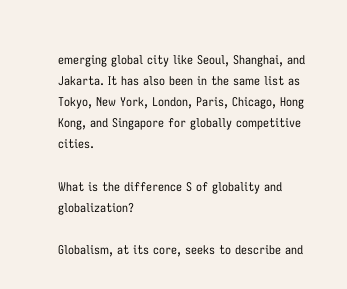emerging global city like Seoul, Shanghai, and Jakarta. It has also been in the same list as Tokyo, New York, London, Paris, Chicago, Hong Kong, and Singapore for globally competitive cities.

What is the difference S of globality and globalization?

Globalism, at its core, seeks to describe and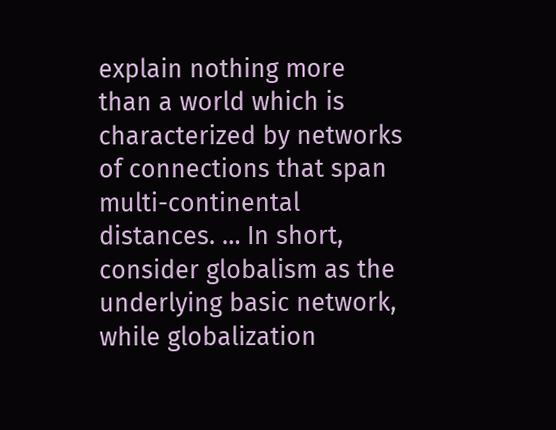explain nothing more than a world which is characterized by networks of connections that span multi-continental distances. … In short, consider globalism as the underlying basic network, while globalization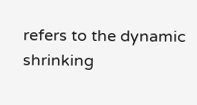refers to the dynamic shrinking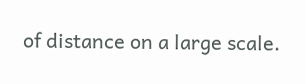of distance on a large scale.